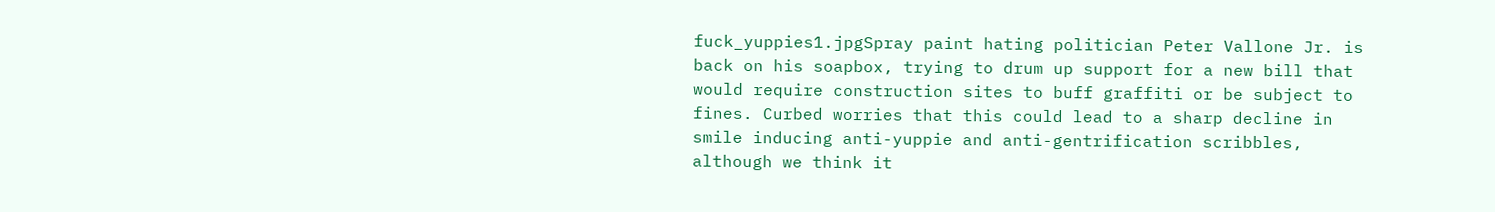fuck_yuppies1.jpgSpray paint hating politician Peter Vallone Jr. is back on his soapbox, trying to drum up support for a new bill that would require construction sites to buff graffiti or be subject to fines. Curbed worries that this could lead to a sharp decline in smile inducing anti-yuppie and anti-gentrification scribbles, although we think it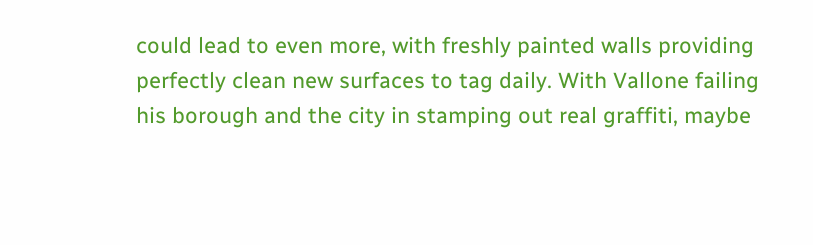could lead to even more, with freshly painted walls providing perfectly clean new surfaces to tag daily. With Vallone failing his borough and the city in stamping out real graffiti, maybe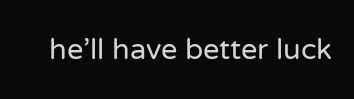he’ll have better luck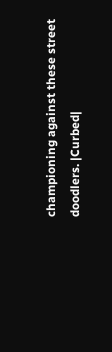championing against these street doodlers. |Curbed|